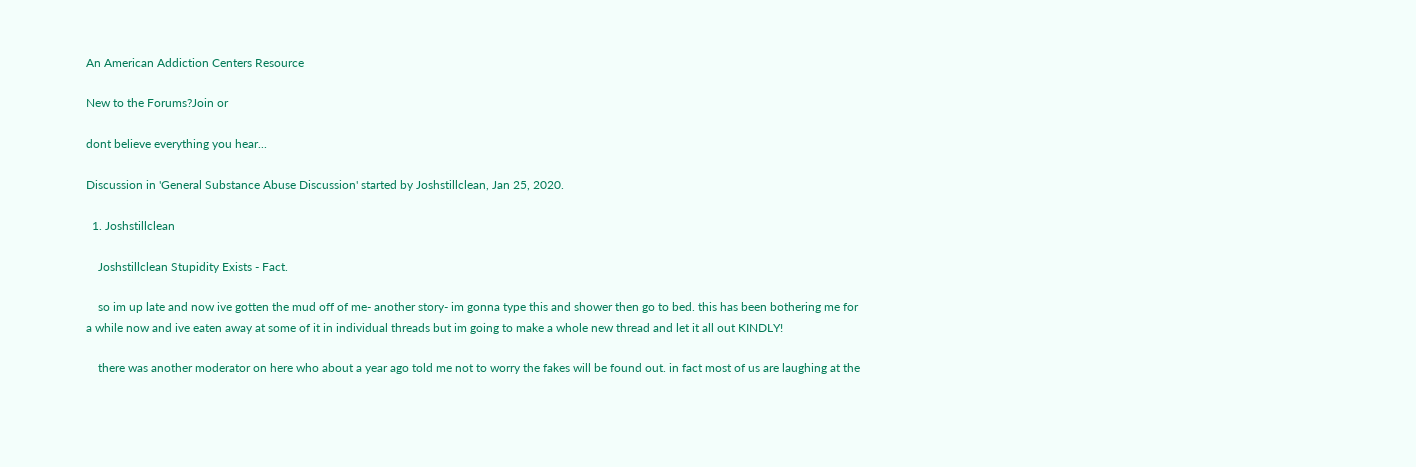An American Addiction Centers Resource

New to the Forums?Join or

dont believe everything you hear...

Discussion in 'General Substance Abuse Discussion' started by Joshstillclean, Jan 25, 2020.

  1. Joshstillclean

    Joshstillclean Stupidity Exists - Fact.

    so im up late and now ive gotten the mud off of me- another story- im gonna type this and shower then go to bed. this has been bothering me for a while now and ive eaten away at some of it in individual threads but im going to make a whole new thread and let it all out KINDLY!

    there was another moderator on here who about a year ago told me not to worry the fakes will be found out. in fact most of us are laughing at the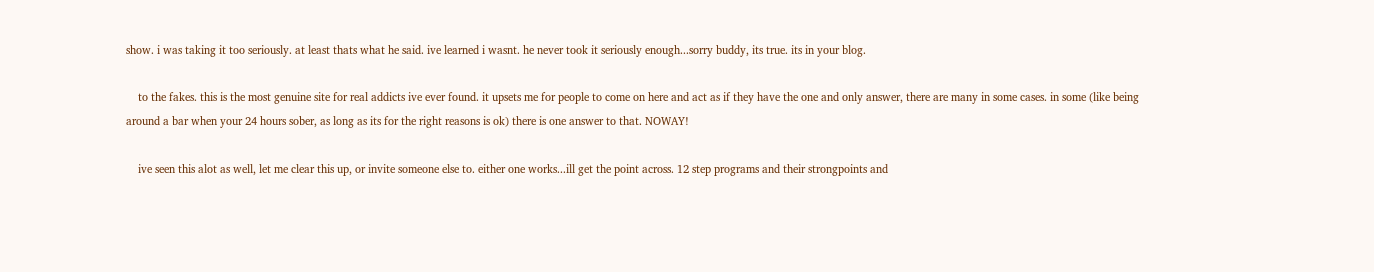show. i was taking it too seriously. at least thats what he said. ive learned i wasnt. he never took it seriously enough...sorry buddy, its true. its in your blog.

    to the fakes. this is the most genuine site for real addicts ive ever found. it upsets me for people to come on here and act as if they have the one and only answer, there are many in some cases. in some (like being around a bar when your 24 hours sober, as long as its for the right reasons is ok) there is one answer to that. NOWAY!

    ive seen this alot as well, let me clear this up, or invite someone else to. either one works...ill get the point across. 12 step programs and their strongpoints and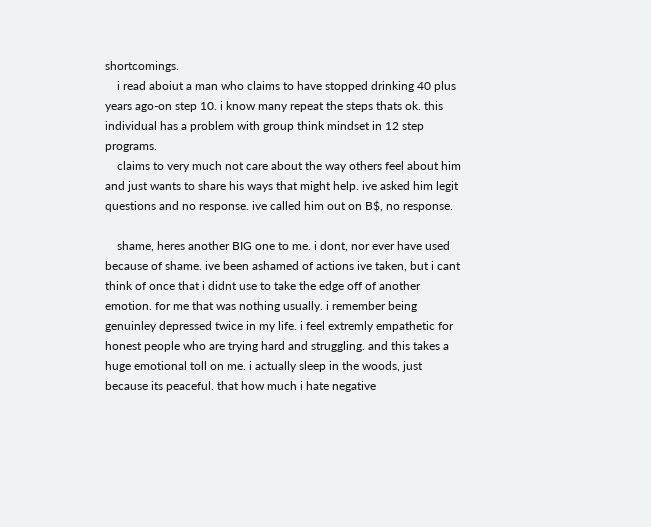shortcomings.
    i read aboiut a man who claims to have stopped drinking 40 plus years ago-on step 10. i know many repeat the steps thats ok. this individual has a problem with group think mindset in 12 step programs.
    claims to very much not care about the way others feel about him and just wants to share his ways that might help. ive asked him legit questions and no response. ive called him out on B$, no response.

    shame, heres another BIG one to me. i dont, nor ever have used because of shame. ive been ashamed of actions ive taken, but i cant think of once that i didnt use to take the edge off of another emotion. for me that was nothing usually. i remember being genuinley depressed twice in my life. i feel extremly empathetic for honest people who are trying hard and struggling. and this takes a huge emotional toll on me. i actually sleep in the woods, just because its peaceful. that how much i hate negative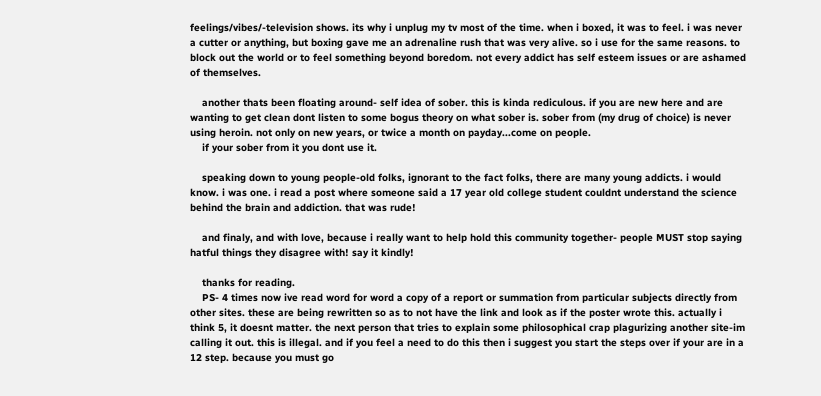feelings/vibes/-television shows. its why i unplug my tv most of the time. when i boxed, it was to feel. i was never a cutter or anything, but boxing gave me an adrenaline rush that was very alive. so i use for the same reasons. to block out the world or to feel something beyond boredom. not every addict has self esteem issues or are ashamed of themselves.

    another thats been floating around- self idea of sober. this is kinda rediculous. if you are new here and are wanting to get clean dont listen to some bogus theory on what sober is. sober from (my drug of choice) is never using heroin. not only on new years, or twice a month on payday...come on people.
    if your sober from it you dont use it.

    speaking down to young people-old folks, ignorant to the fact folks, there are many young addicts. i would know. i was one. i read a post where someone said a 17 year old college student couldnt understand the science behind the brain and addiction. that was rude!

    and finaly, and with love, because i really want to help hold this community together- people MUST stop saying hatful things they disagree with! say it kindly!

    thanks for reading.
    PS- 4 times now ive read word for word a copy of a report or summation from particular subjects directly from other sites. these are being rewritten so as to not have the link and look as if the poster wrote this. actually i think 5, it doesnt matter. the next person that tries to explain some philosophical crap plagurizing another site-im calling it out. this is illegal. and if you feel a need to do this then i suggest you start the steps over if your are in a 12 step. because you must go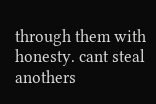through them with honesty. cant steal anothers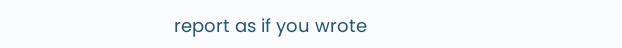report as if you wrote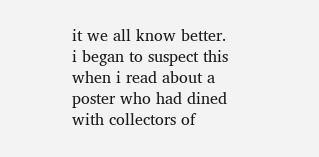it we all know better. i began to suspect this when i read about a poster who had dined with collectors of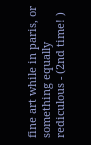fine art while in paris, or something equally rediculous - (2nd time! )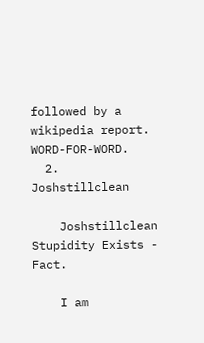followed by a wikipedia report. WORD-FOR-WORD.
  2. Joshstillclean

    Joshstillclean Stupidity Exists - Fact.

    I am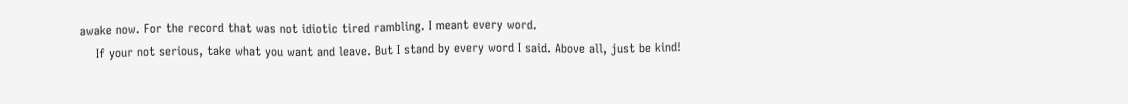awake now. For the record that was not idiotic tired rambling. I meant every word.
    If your not serious, take what you want and leave. But I stand by every word I said. Above all, just be kind!